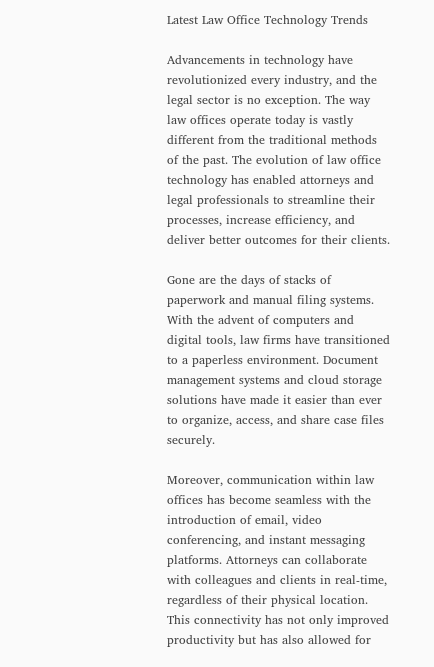Latest Law Office Technology Trends

Advancements in technology have revolutionized every industry, and the legal sector is no exception. The way law offices operate today is vastly different from the traditional methods of the past. The evolution of law office technology has enabled attorneys and legal professionals to streamline their processes, increase efficiency, and deliver better outcomes for their clients.

Gone are the days of stacks of paperwork and manual filing systems. With the advent of computers and digital tools, law firms have transitioned to a paperless environment. Document management systems and cloud storage solutions have made it easier than ever to organize, access, and share case files securely.

Moreover, communication within law offices has become seamless with the introduction of email, video conferencing, and instant messaging platforms. Attorneys can collaborate with colleagues and clients in real-time, regardless of their physical location. This connectivity has not only improved productivity but has also allowed for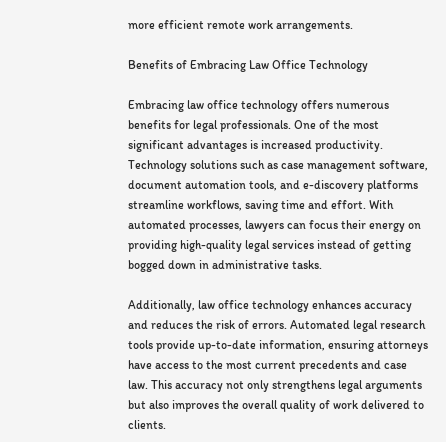more efficient remote work arrangements.

Benefits of Embracing Law Office Technology

Embracing law office technology offers numerous benefits for legal professionals. One of the most significant advantages is increased productivity. Technology solutions such as case management software, document automation tools, and e-discovery platforms streamline workflows, saving time and effort. With automated processes, lawyers can focus their energy on providing high-quality legal services instead of getting bogged down in administrative tasks.

Additionally, law office technology enhances accuracy and reduces the risk of errors. Automated legal research tools provide up-to-date information, ensuring attorneys have access to the most current precedents and case law. This accuracy not only strengthens legal arguments but also improves the overall quality of work delivered to clients.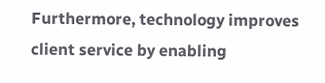Furthermore, technology improves client service by enabling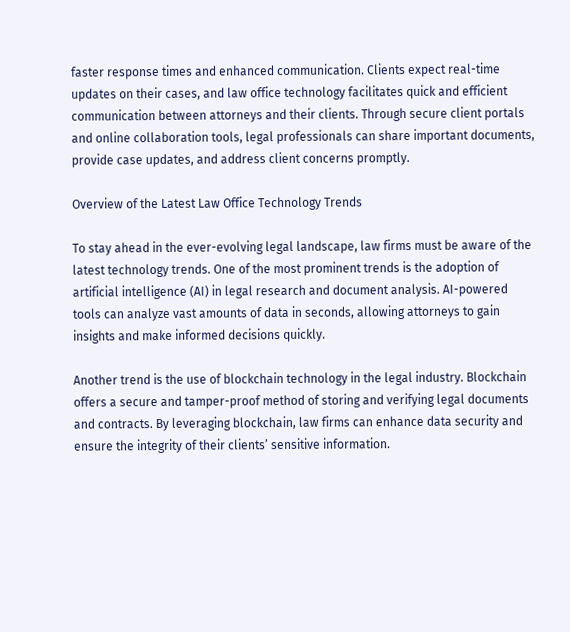faster response times and enhanced communication. Clients expect real-time updates on their cases, and law office technology facilitates quick and efficient communication between attorneys and their clients. Through secure client portals and online collaboration tools, legal professionals can share important documents, provide case updates, and address client concerns promptly.

Overview of the Latest Law Office Technology Trends

To stay ahead in the ever-evolving legal landscape, law firms must be aware of the latest technology trends. One of the most prominent trends is the adoption of artificial intelligence (AI) in legal research and document analysis. AI-powered tools can analyze vast amounts of data in seconds, allowing attorneys to gain insights and make informed decisions quickly.

Another trend is the use of blockchain technology in the legal industry. Blockchain offers a secure and tamper-proof method of storing and verifying legal documents and contracts. By leveraging blockchain, law firms can enhance data security and ensure the integrity of their clients’ sensitive information.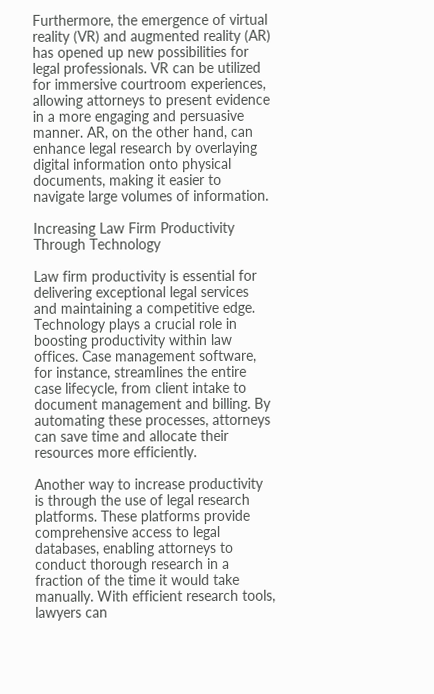Furthermore, the emergence of virtual reality (VR) and augmented reality (AR) has opened up new possibilities for legal professionals. VR can be utilized for immersive courtroom experiences, allowing attorneys to present evidence in a more engaging and persuasive manner. AR, on the other hand, can enhance legal research by overlaying digital information onto physical documents, making it easier to navigate large volumes of information.

Increasing Law Firm Productivity Through Technology

Law firm productivity is essential for delivering exceptional legal services and maintaining a competitive edge. Technology plays a crucial role in boosting productivity within law offices. Case management software, for instance, streamlines the entire case lifecycle, from client intake to document management and billing. By automating these processes, attorneys can save time and allocate their resources more efficiently.

Another way to increase productivity is through the use of legal research platforms. These platforms provide comprehensive access to legal databases, enabling attorneys to conduct thorough research in a fraction of the time it would take manually. With efficient research tools, lawyers can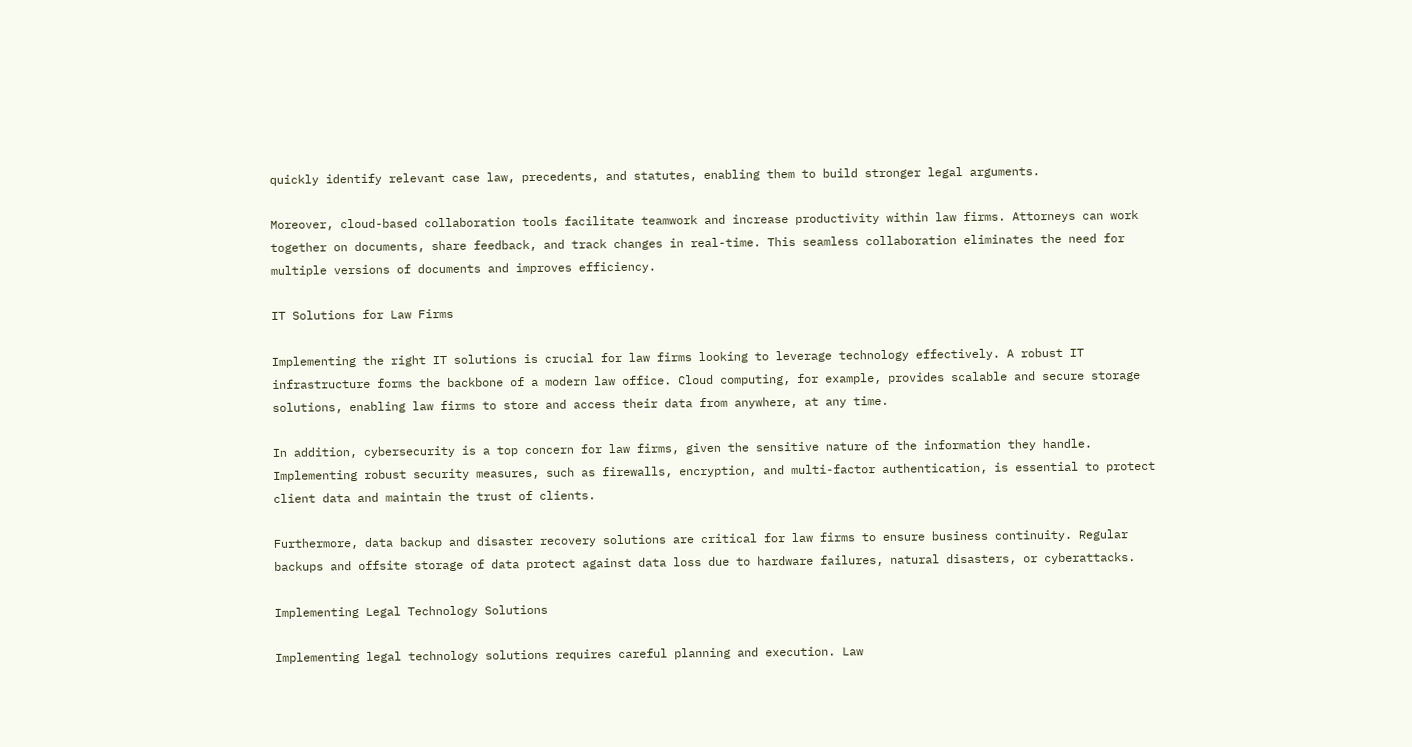quickly identify relevant case law, precedents, and statutes, enabling them to build stronger legal arguments.

Moreover, cloud-based collaboration tools facilitate teamwork and increase productivity within law firms. Attorneys can work together on documents, share feedback, and track changes in real-time. This seamless collaboration eliminates the need for multiple versions of documents and improves efficiency.

IT Solutions for Law Firms

Implementing the right IT solutions is crucial for law firms looking to leverage technology effectively. A robust IT infrastructure forms the backbone of a modern law office. Cloud computing, for example, provides scalable and secure storage solutions, enabling law firms to store and access their data from anywhere, at any time.

In addition, cybersecurity is a top concern for law firms, given the sensitive nature of the information they handle. Implementing robust security measures, such as firewalls, encryption, and multi-factor authentication, is essential to protect client data and maintain the trust of clients.

Furthermore, data backup and disaster recovery solutions are critical for law firms to ensure business continuity. Regular backups and offsite storage of data protect against data loss due to hardware failures, natural disasters, or cyberattacks.

Implementing Legal Technology Solutions

Implementing legal technology solutions requires careful planning and execution. Law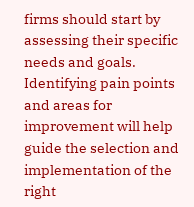firms should start by assessing their specific needs and goals. Identifying pain points and areas for improvement will help guide the selection and implementation of the right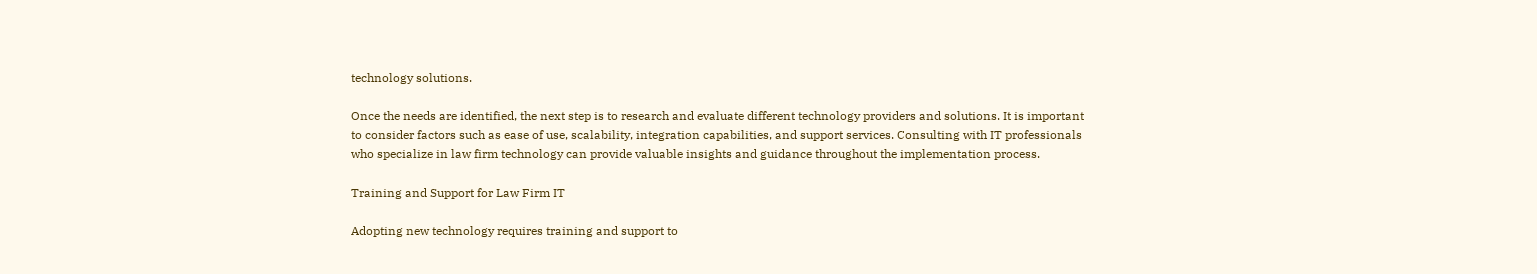technology solutions.

Once the needs are identified, the next step is to research and evaluate different technology providers and solutions. It is important to consider factors such as ease of use, scalability, integration capabilities, and support services. Consulting with IT professionals who specialize in law firm technology can provide valuable insights and guidance throughout the implementation process.

Training and Support for Law Firm IT

Adopting new technology requires training and support to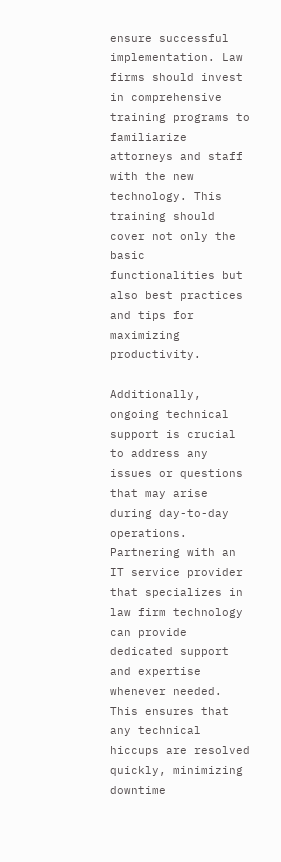ensure successful implementation. Law firms should invest in comprehensive training programs to familiarize attorneys and staff with the new technology. This training should cover not only the basic functionalities but also best practices and tips for maximizing productivity.

Additionally, ongoing technical support is crucial to address any issues or questions that may arise during day-to-day operations. Partnering with an IT service provider that specializes in law firm technology can provide dedicated support and expertise whenever needed. This ensures that any technical hiccups are resolved quickly, minimizing downtime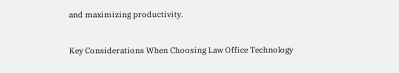and maximizing productivity.

Key Considerations When Choosing Law Office Technology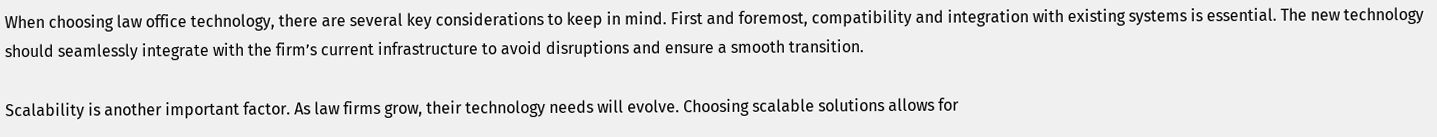When choosing law office technology, there are several key considerations to keep in mind. First and foremost, compatibility and integration with existing systems is essential. The new technology should seamlessly integrate with the firm’s current infrastructure to avoid disruptions and ensure a smooth transition.

Scalability is another important factor. As law firms grow, their technology needs will evolve. Choosing scalable solutions allows for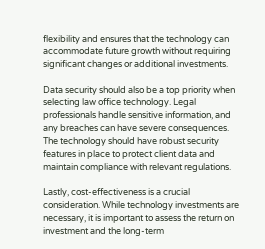flexibility and ensures that the technology can accommodate future growth without requiring significant changes or additional investments.

Data security should also be a top priority when selecting law office technology. Legal professionals handle sensitive information, and any breaches can have severe consequences. The technology should have robust security features in place to protect client data and maintain compliance with relevant regulations.

Lastly, cost-effectiveness is a crucial consideration. While technology investments are necessary, it is important to assess the return on investment and the long-term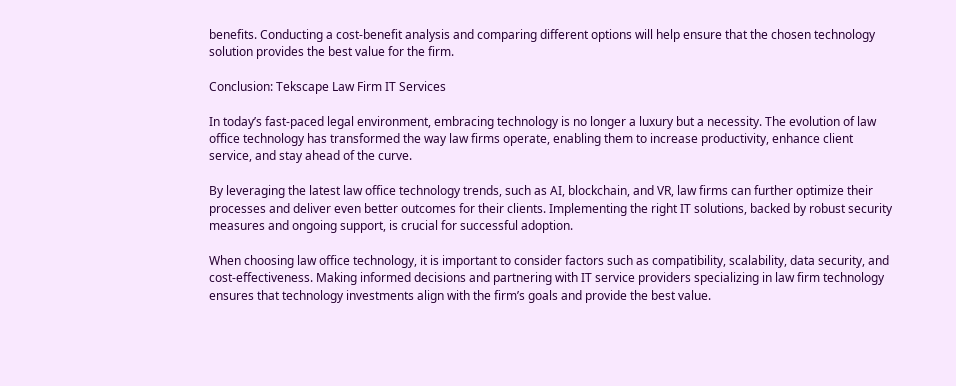benefits. Conducting a cost-benefit analysis and comparing different options will help ensure that the chosen technology solution provides the best value for the firm.

Conclusion: Tekscape Law Firm IT Services

In today’s fast-paced legal environment, embracing technology is no longer a luxury but a necessity. The evolution of law office technology has transformed the way law firms operate, enabling them to increase productivity, enhance client service, and stay ahead of the curve.

By leveraging the latest law office technology trends, such as AI, blockchain, and VR, law firms can further optimize their processes and deliver even better outcomes for their clients. Implementing the right IT solutions, backed by robust security measures and ongoing support, is crucial for successful adoption.

When choosing law office technology, it is important to consider factors such as compatibility, scalability, data security, and cost-effectiveness. Making informed decisions and partnering with IT service providers specializing in law firm technology ensures that technology investments align with the firm’s goals and provide the best value.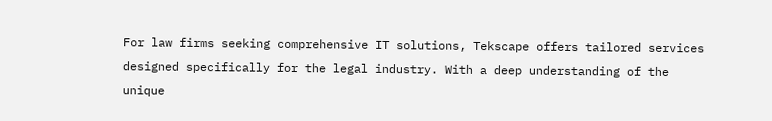For law firms seeking comprehensive IT solutions, Tekscape offers tailored services designed specifically for the legal industry. With a deep understanding of the unique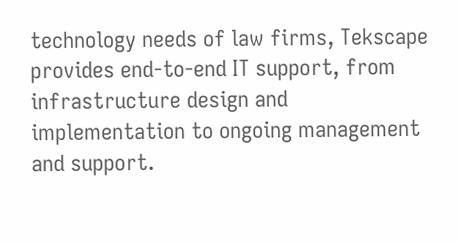technology needs of law firms, Tekscape provides end-to-end IT support, from infrastructure design and implementation to ongoing management and support.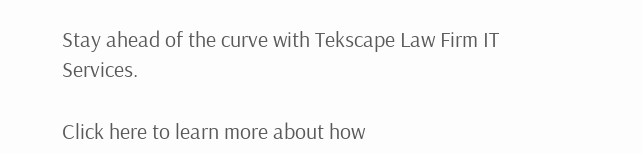Stay ahead of the curve with Tekscape Law Firm IT Services.

Click here to learn more about how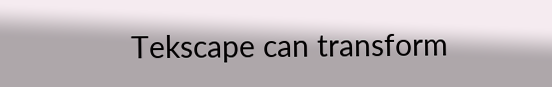Tekscape can transform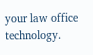your law office technology.